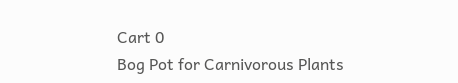Cart 0
Bog Pot for Carnivorous Plants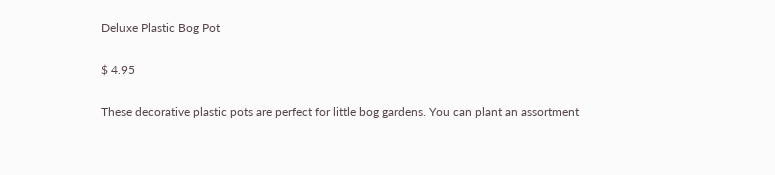Deluxe Plastic Bog Pot

$ 4.95

These decorative plastic pots are perfect for little bog gardens. You can plant an assortment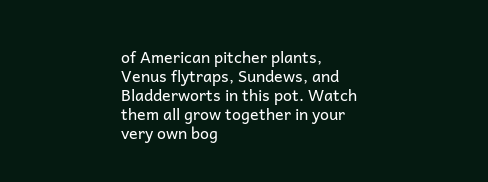of American pitcher plants, Venus flytraps, Sundews, and Bladderworts in this pot. Watch them all grow together in your very own bog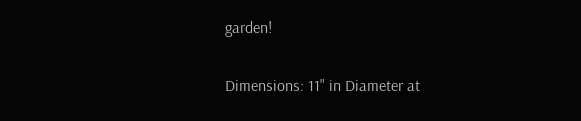garden!

Dimensions: 11" in Diameter at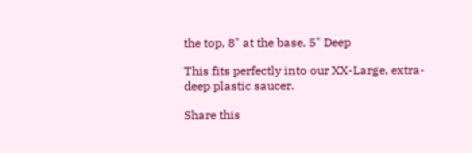the top, 8" at the base, 5" Deep

This fits perfectly into our XX-Large, extra-deep plastic saucer.

Share this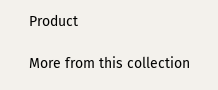Product

More from this collection